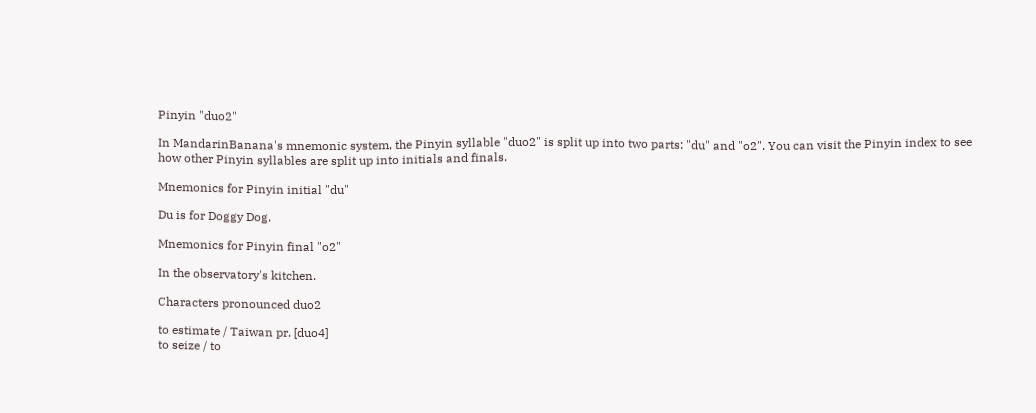Pinyin "duo2"

In MandarinBanana's mnemonic system, the Pinyin syllable "duo2" is split up into two parts: "du" and "o2". You can visit the Pinyin index to see how other Pinyin syllables are split up into initials and finals.

Mnemonics for Pinyin initial "du"

Du is for Doggy Dog.

Mnemonics for Pinyin final "o2"

In the observatory's kitchen.

Characters pronounced duo2

to estimate / Taiwan pr. [duo4]
to seize / to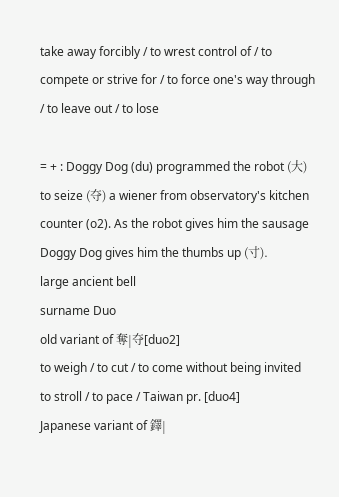take away forcibly / to wrest control of / to compete or strive for / to force one's way through / to leave out / to lose

= + : Doggy Dog (du) programmed the robot (大) to seize (夺) a wiener from observatory's kitchen counter (o2). As the robot gives him the sausage Doggy Dog gives him the thumbs up (寸).
large ancient bell
surname Duo
old variant of 奪|夺[duo2]
to weigh / to cut / to come without being invited
to stroll / to pace / Taiwan pr. [duo4]
Japanese variant of 鐸|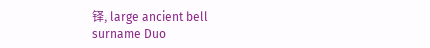铎, large ancient bell
surname Duo